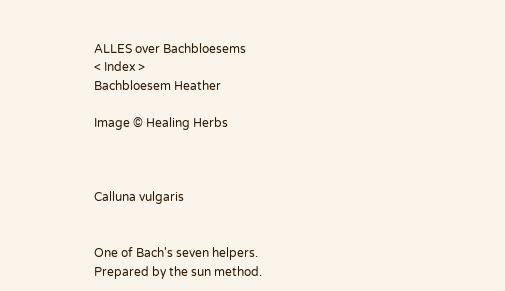ALLES over Bachbloesems
< Index >
Bachbloesem Heather

Image © Healing Herbs



Calluna vulgaris


One of Bach's seven helpers.
Prepared by the sun method.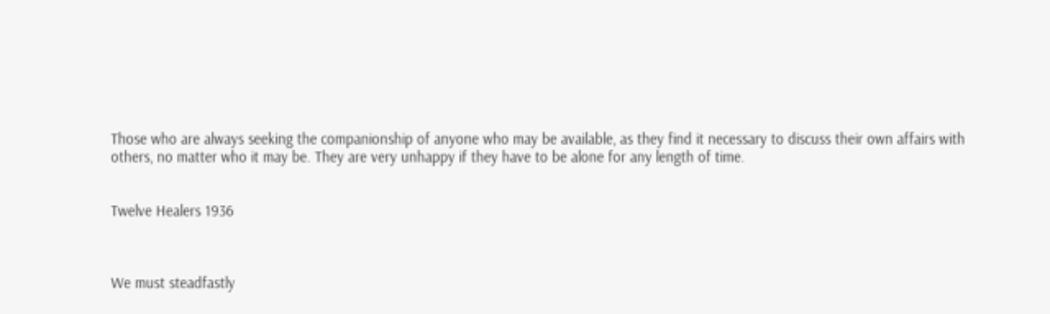Those who are always seeking the companionship of anyone who may be available, as they find it necessary to discuss their own affairs with others, no matter who it may be. They are very unhappy if they have to be alone for any length of time.


Twelve Healers 1936



We must steadfastly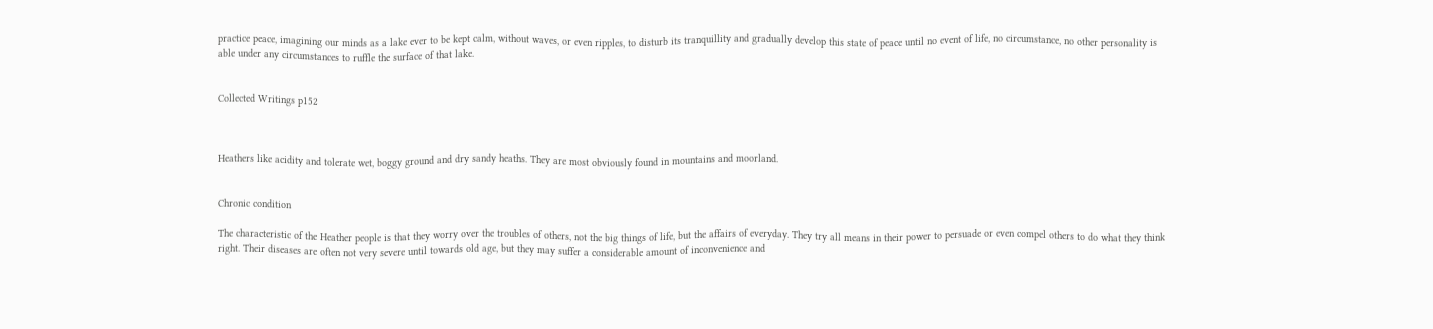practice peace, imagining our minds as a lake ever to be kept calm, without waves, or even ripples, to disturb its tranquillity and gradually develop this state of peace until no event of life, no circumstance, no other personality is able under any circumstances to ruffle the surface of that lake.


Collected Writings p152



Heathers like acidity and tolerate wet, boggy ground and dry sandy heaths. They are most obviously found in mountains and moorland.


Chronic condition

The characteristic of the Heather people is that they worry over the troubles of others, not the big things of life, but the affairs of everyday. They try all means in their power to persuade or even compel others to do what they think right. Their diseases are often not very severe until towards old age, but they may suffer a considerable amount of inconvenience and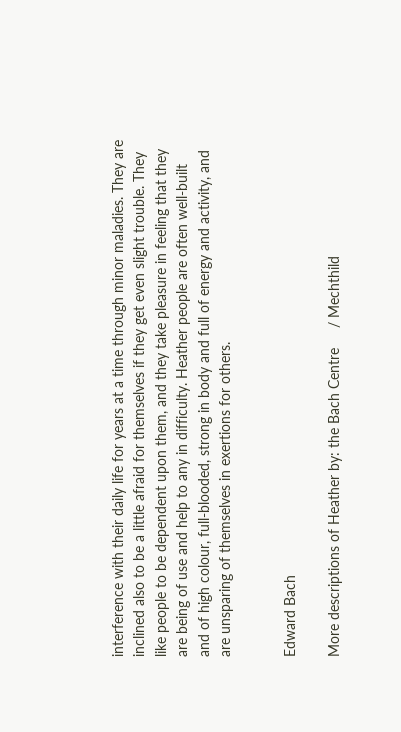interference with their daily life for years at a time through minor maladies. They are inclined also to be a little afraid for themselves if they get even slight trouble. They like people to be dependent upon them, and they take pleasure in feeling that they are being of use and help to any in difficulty. Heather people are often well-built and of high colour, full-blooded, strong in body and full of energy and activity, and are unsparing of themselves in exertions for others.


Edward Bach

More descriptions of Heather by: the Bach Centre     / Mechthild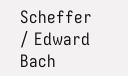Scheffer     / Edward Bach